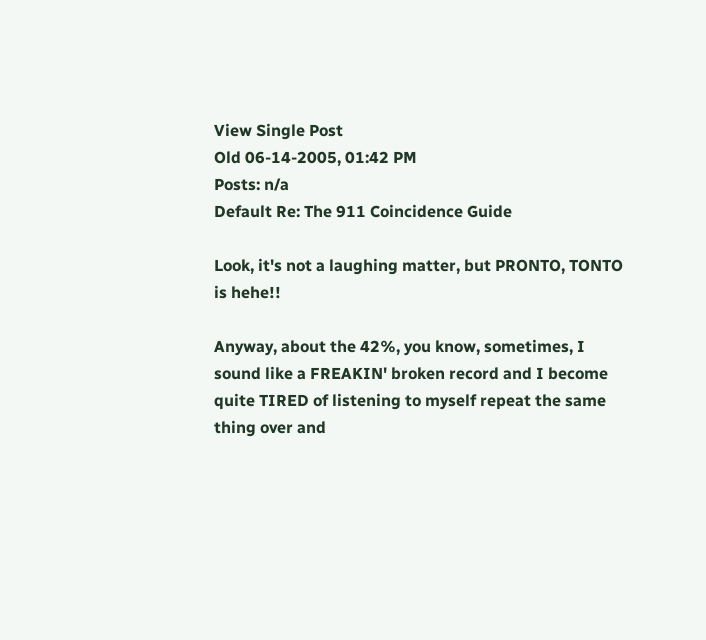View Single Post
Old 06-14-2005, 01:42 PM
Posts: n/a
Default Re: The 911 Coincidence Guide

Look, it's not a laughing matter, but PRONTO, TONTO is hehe!!

Anyway, about the 42%, you know, sometimes, I sound like a FREAKIN' broken record and I become quite TIRED of listening to myself repeat the same thing over and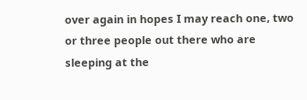over again in hopes I may reach one, two or three people out there who are sleeping at the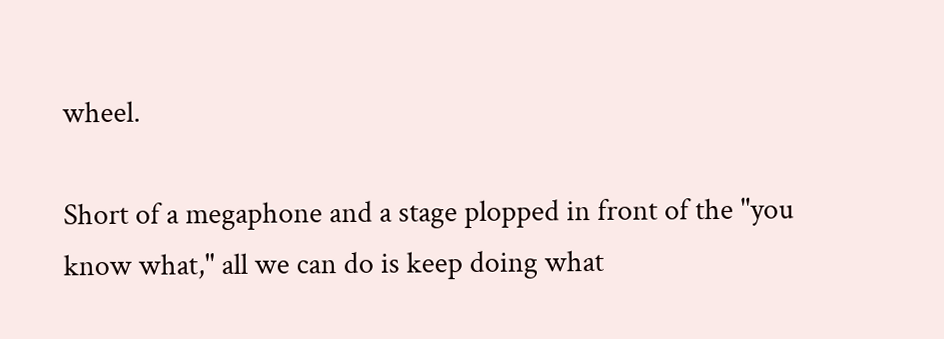wheel.

Short of a megaphone and a stage plopped in front of the "you know what," all we can do is keep doing what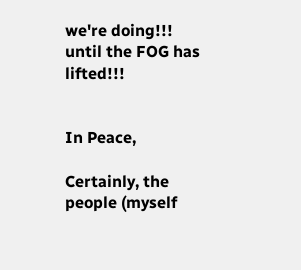we're doing!!! until the FOG has lifted!!!


In Peace,

Certainly, the people (myself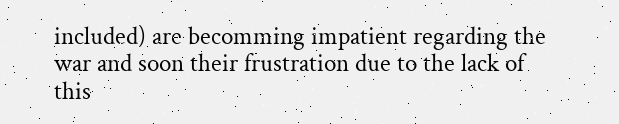included) are becomming impatient regarding the war and soon their frustration due to the lack of this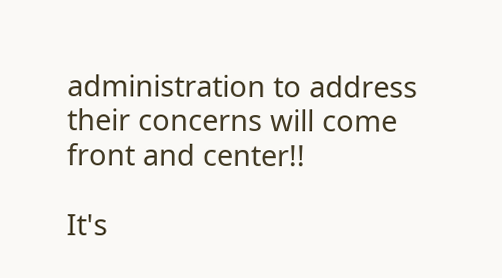administration to address their concerns will come front and center!!

It's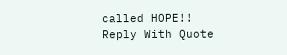called HOPE!!
Reply With Quote